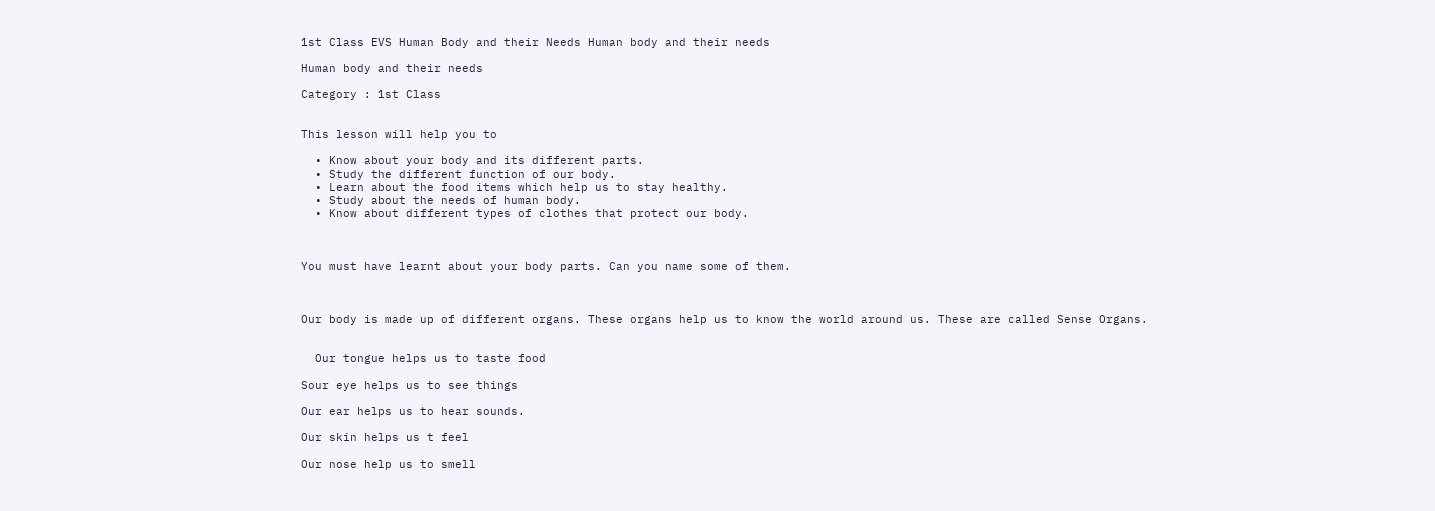1st Class EVS Human Body and their Needs Human body and their needs

Human body and their needs

Category : 1st Class


This lesson will help you to

  • Know about your body and its different parts.
  • Study the different function of our body.
  • Learn about the food items which help us to stay healthy.
  • Study about the needs of human body.
  • Know about different types of clothes that protect our body.



You must have learnt about your body parts. Can you name some of them.



Our body is made up of different organs. These organs help us to know the world around us. These are called Sense Organs.


  Our tongue helps us to taste food

Sour eye helps us to see things

Our ear helps us to hear sounds.

Our skin helps us t feel

Our nose help us to smell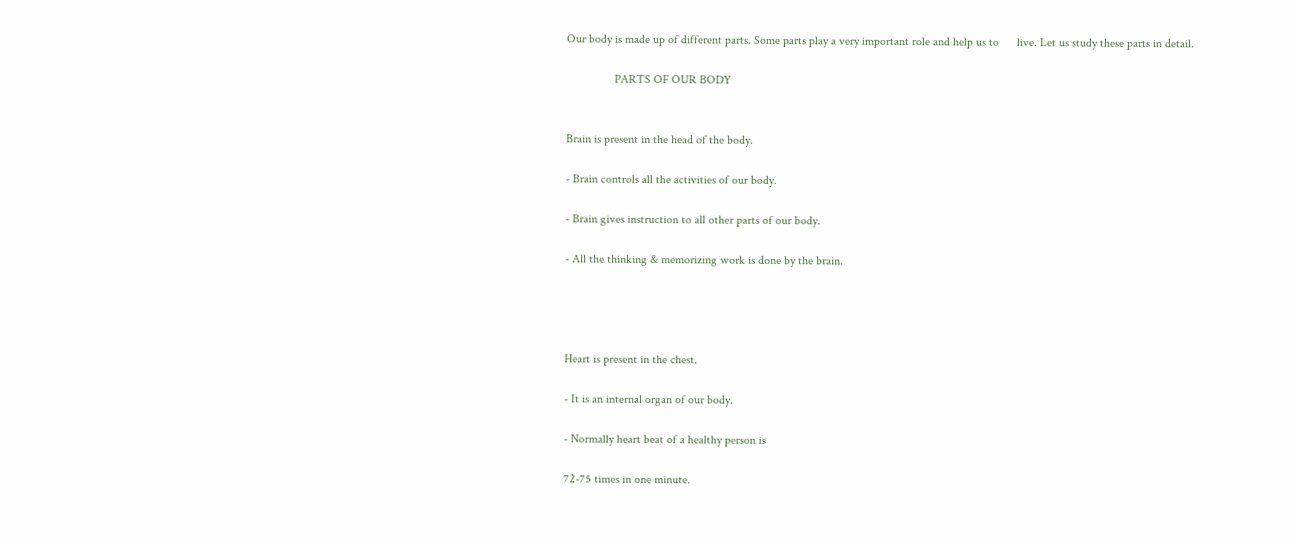Our body is made up of different parts. Some parts play a very important role and help us to      live. Let us study these parts in detail.

                PARTS OF OUR BODY


Brain is present in the head of the body.

- Brain controls all the activities of our body.

- Brain gives instruction to all other parts of our body.

- All the thinking & memorizing work is done by the brain.




Heart is present in the chest.

- It is an internal organ of our body.

- Normally heart beat of a healthy person is

72-75 times in one minute.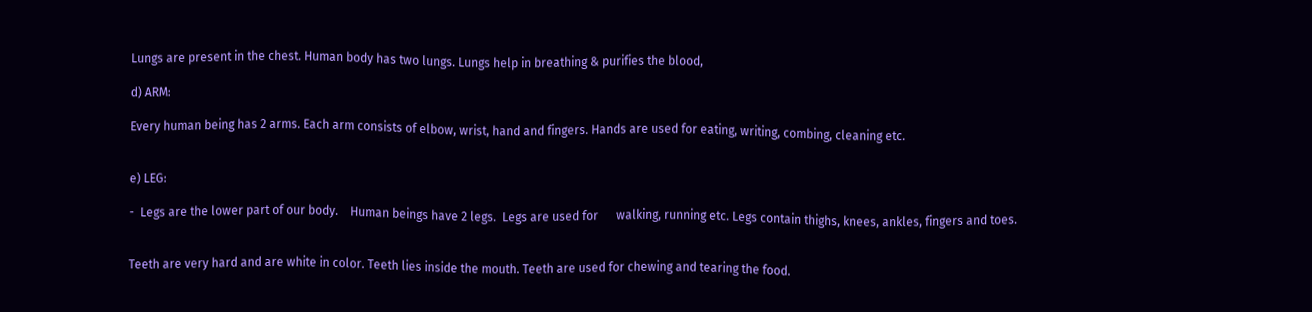Lungs are present in the chest. Human body has two lungs. Lungs help in breathing & purifies the blood,

d) ARM:

Every human being has 2 arms. Each arm consists of elbow, wrist, hand and fingers. Hands are used for eating, writing, combing, cleaning etc.


e) LEG:

-  Legs are the lower part of our body.    Human beings have 2 legs.  Legs are used for      walking, running etc. Legs contain thighs, knees, ankles, fingers and toes.


Teeth are very hard and are white in color. Teeth lies inside the mouth. Teeth are used for chewing and tearing the food.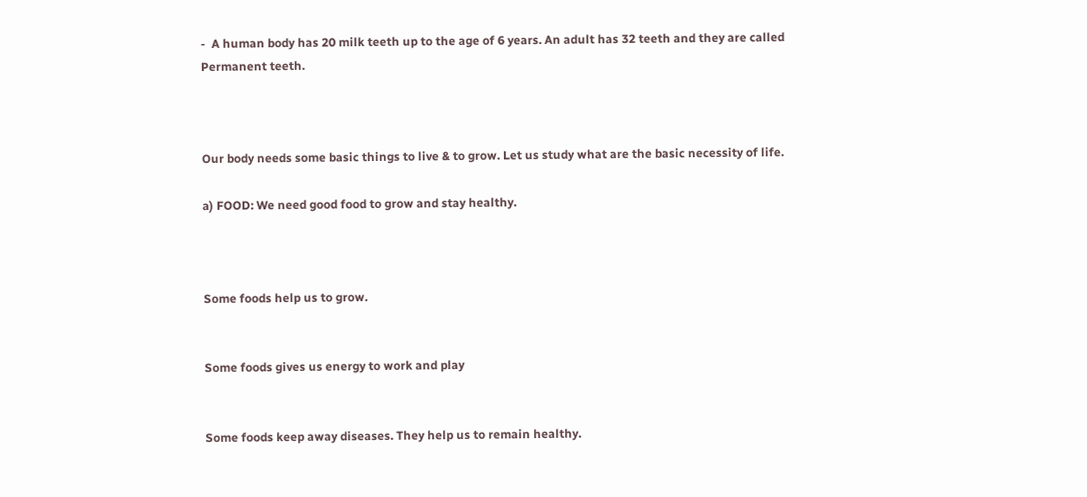-  A human body has 20 milk teeth up to the age of 6 years. An adult has 32 teeth and they are called Permanent teeth.



Our body needs some basic things to live & to grow. Let us study what are the basic necessity of life.

a) FOOD: We need good food to grow and stay healthy.



Some foods help us to grow.


Some foods gives us energy to work and play


Some foods keep away diseases. They help us to remain healthy.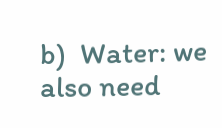b)  Water: we also need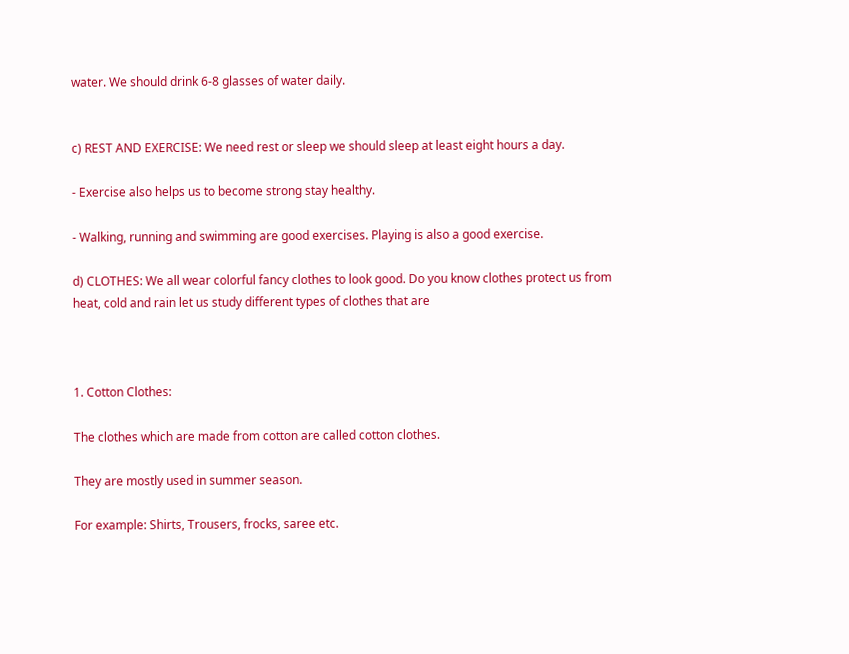water. We should drink 6-8 glasses of water daily.


c) REST AND EXERCISE: We need rest or sleep we should sleep at least eight hours a day.

- Exercise also helps us to become strong stay healthy.

- Walking, running and swimming are good exercises. Playing is also a good exercise.

d) CLOTHES: We all wear colorful fancy clothes to look good. Do you know clothes protect us from heat, cold and rain let us study different types of clothes that are



1. Cotton Clothes:

The clothes which are made from cotton are called cotton clothes.

They are mostly used in summer season.

For example: Shirts, Trousers, frocks, saree etc.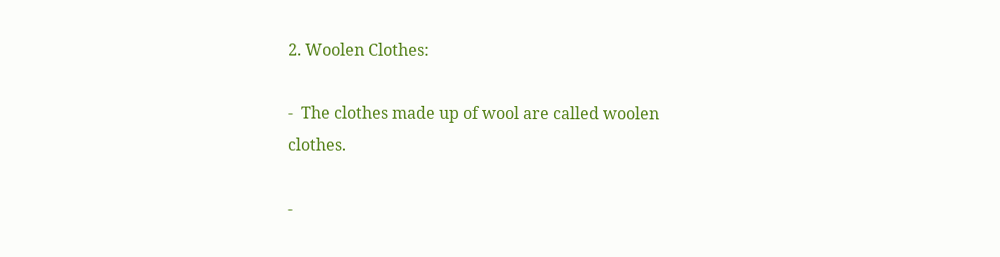2. Woolen Clothes:

-  The clothes made up of wool are called woolen clothes.

-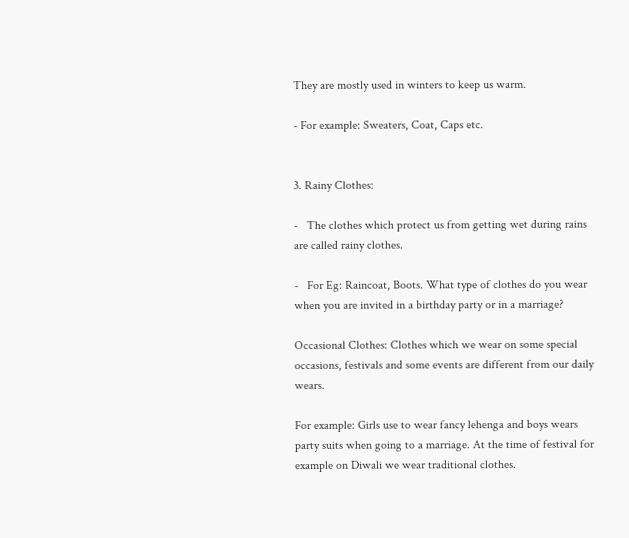They are mostly used in winters to keep us warm.

- For example: Sweaters, Coat, Caps etc.


3. Rainy Clothes:

-   The clothes which protect us from getting wet during rains are called rainy clothes.

-   For Eg: Raincoat, Boots. What type of clothes do you wear when you are invited in a birthday party or in a marriage?

Occasional Clothes: Clothes which we wear on some special occasions, festivals and some events are different from our daily wears.

For example: Girls use to wear fancy lehenga and boys wears party suits when going to a marriage. At the time of festival for example on Diwali we wear traditional clothes.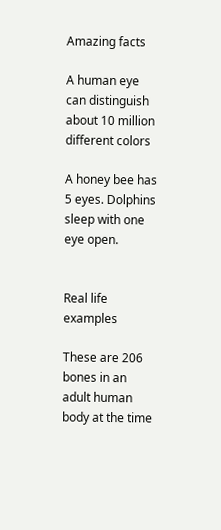Amazing facts

A human eye can distinguish about 10 million different colors

A honey bee has 5 eyes. Dolphins sleep with one eye open.


Real life examples

These are 206 bones in an adult human body at the time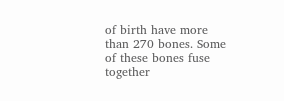of birth have more than 270 bones. Some of these bones fuse together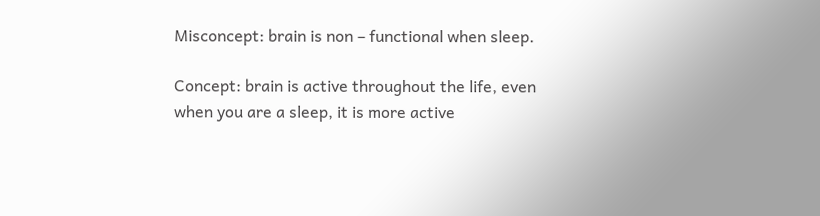Misconcept: brain is non – functional when sleep.

Concept: brain is active throughout the life, even when you are a sleep, it is more active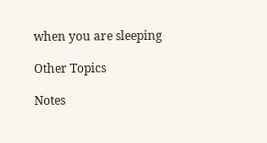when you are sleeping

Other Topics

Notes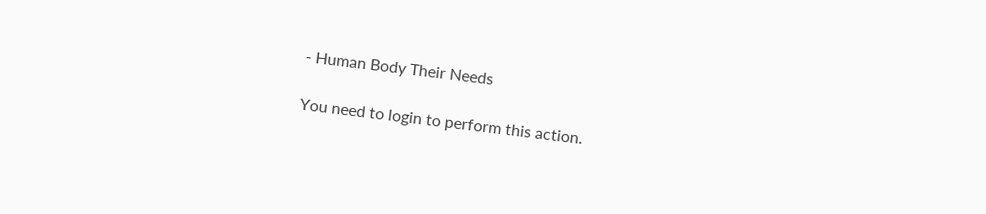- Human Body Their Needs

You need to login to perform this action.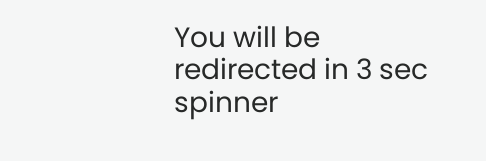You will be redirected in 3 sec spinner